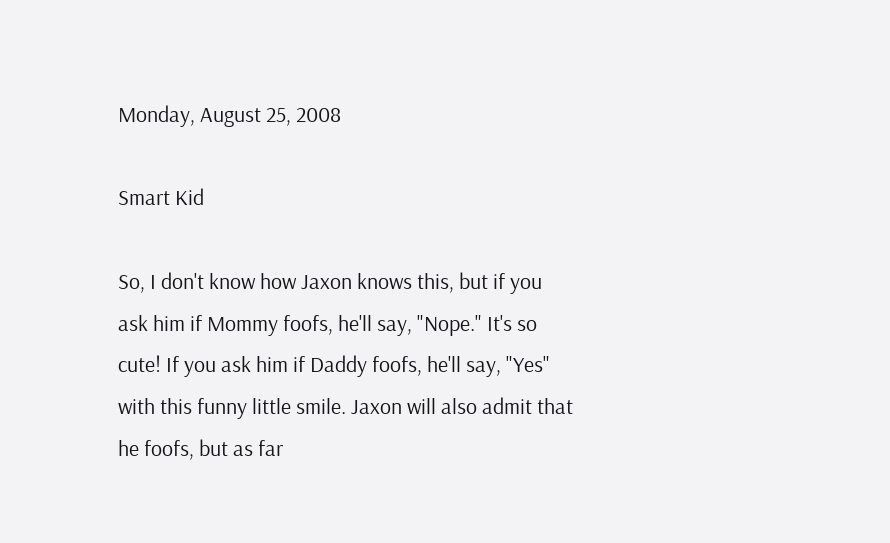Monday, August 25, 2008

Smart Kid

So, I don't know how Jaxon knows this, but if you ask him if Mommy foofs, he'll say, "Nope." It's so cute! If you ask him if Daddy foofs, he'll say, "Yes" with this funny little smile. Jaxon will also admit that he foofs, but as far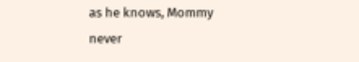as he knows, Mommy never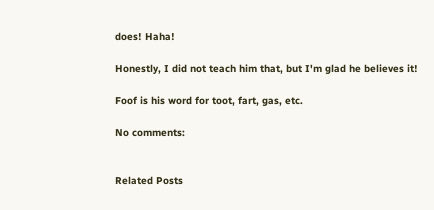does! Haha!

Honestly, I did not teach him that, but I'm glad he believes it!

Foof is his word for toot, fart, gas, etc.

No comments:


Related Posts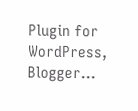Plugin for WordPress, Blogger...